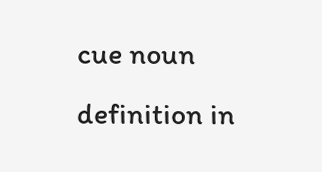cue noun definition in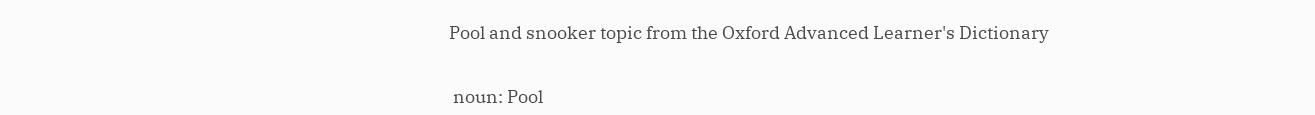Pool and snooker topic from the Oxford Advanced Learner's Dictionary


 noun: Pool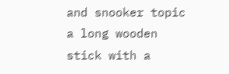and snooker topic
a long wooden stick with a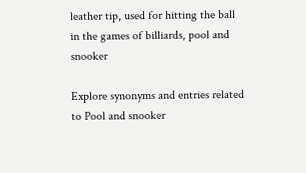leather tip, used for hitting the ball in the games of billiards, pool and snooker

Explore synonyms and entries related to Pool and snooker